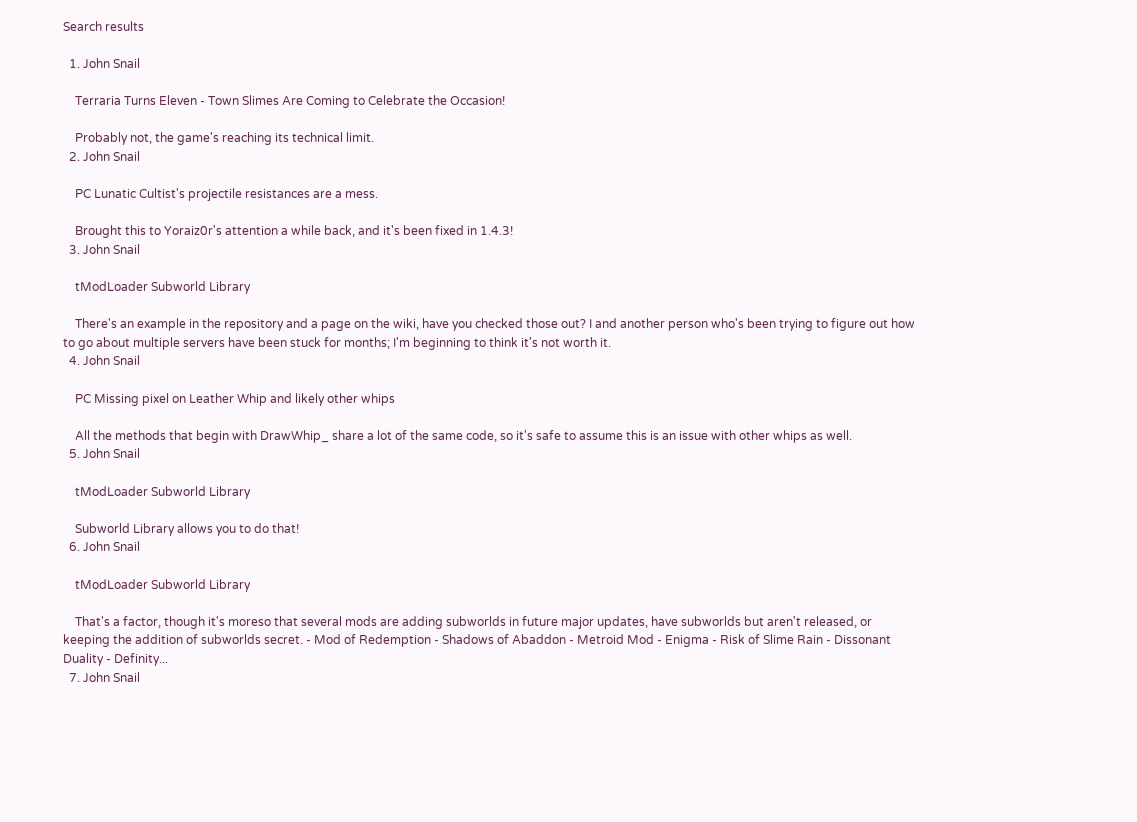Search results

  1. John Snail

    Terraria Turns Eleven - Town Slimes Are Coming to Celebrate the Occasion!

    Probably not, the game's reaching its technical limit.
  2. John Snail

    PC Lunatic Cultist's projectile resistances are a mess.

    Brought this to Yoraiz0r's attention a while back, and it's been fixed in 1.4.3!
  3. John Snail

    tModLoader Subworld Library

    There's an example in the repository and a page on the wiki, have you checked those out? I and another person who's been trying to figure out how to go about multiple servers have been stuck for months; I'm beginning to think it's not worth it.
  4. John Snail

    PC Missing pixel on Leather Whip and likely other whips

    All the methods that begin with DrawWhip_ share a lot of the same code, so it's safe to assume this is an issue with other whips as well.
  5. John Snail

    tModLoader Subworld Library

    Subworld Library allows you to do that!
  6. John Snail

    tModLoader Subworld Library

    That's a factor, though it's moreso that several mods are adding subworlds in future major updates, have subworlds but aren't released, or keeping the addition of subworlds secret. - Mod of Redemption - Shadows of Abaddon - Metroid Mod - Enigma - Risk of Slime Rain - Dissonant Duality - Definity...
  7. John Snail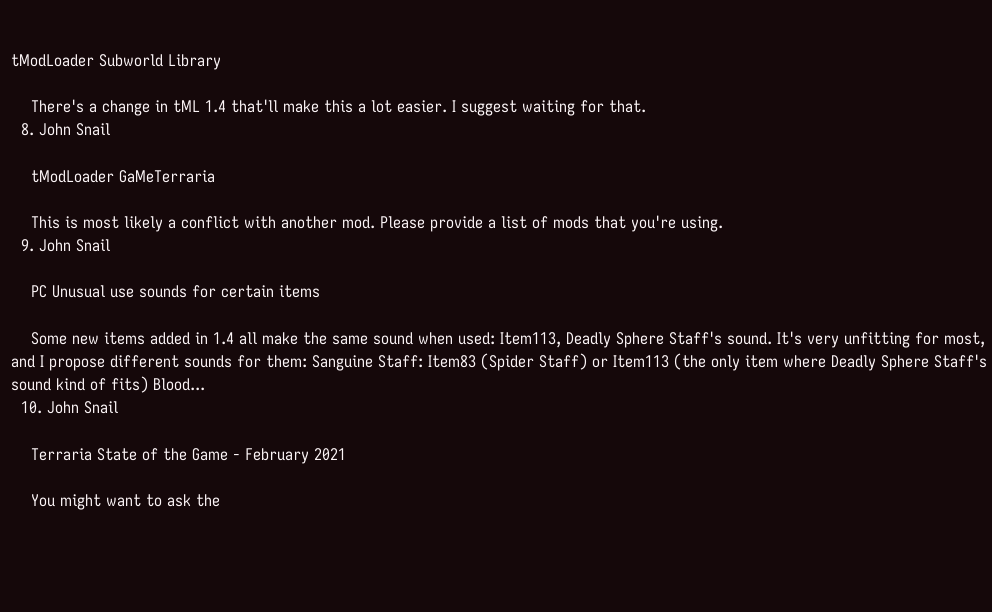tModLoader Subworld Library

    There's a change in tML 1.4 that'll make this a lot easier. I suggest waiting for that.
  8. John Snail

    tModLoader GaMeTerraria

    This is most likely a conflict with another mod. Please provide a list of mods that you're using.
  9. John Snail

    PC Unusual use sounds for certain items

    Some new items added in 1.4 all make the same sound when used: Item113, Deadly Sphere Staff's sound. It's very unfitting for most, and I propose different sounds for them: Sanguine Staff: Item83 (Spider Staff) or Item113 (the only item where Deadly Sphere Staff's sound kind of fits) Blood...
  10. John Snail

    Terraria State of the Game - February 2021

    You might want to ask the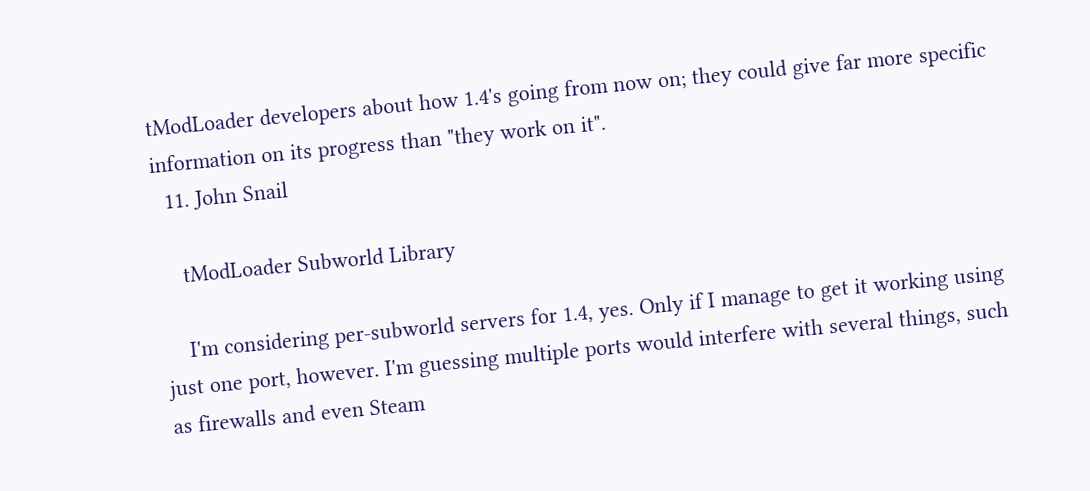tModLoader developers about how 1.4's going from now on; they could give far more specific information on its progress than "they work on it".
  11. John Snail

    tModLoader Subworld Library

    I'm considering per-subworld servers for 1.4, yes. Only if I manage to get it working using just one port, however. I'm guessing multiple ports would interfere with several things, such as firewalls and even Steam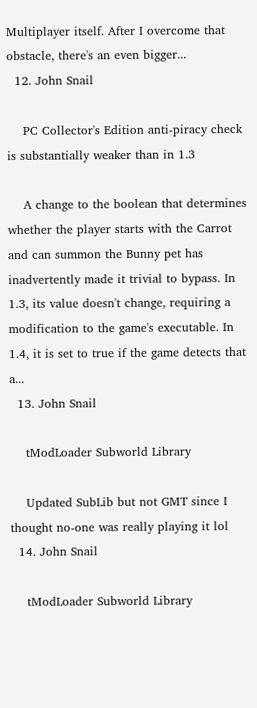Multiplayer itself. After I overcome that obstacle, there's an even bigger...
  12. John Snail

    PC Collector's Edition anti-piracy check is substantially weaker than in 1.3

    A change to the boolean that determines whether the player starts with the Carrot and can summon the Bunny pet has inadvertently made it trivial to bypass. In 1.3, its value doesn't change, requiring a modification to the game's executable. In 1.4, it is set to true if the game detects that a...
  13. John Snail

    tModLoader Subworld Library

    Updated SubLib but not GMT since I thought no-one was really playing it lol
  14. John Snail

    tModLoader Subworld Library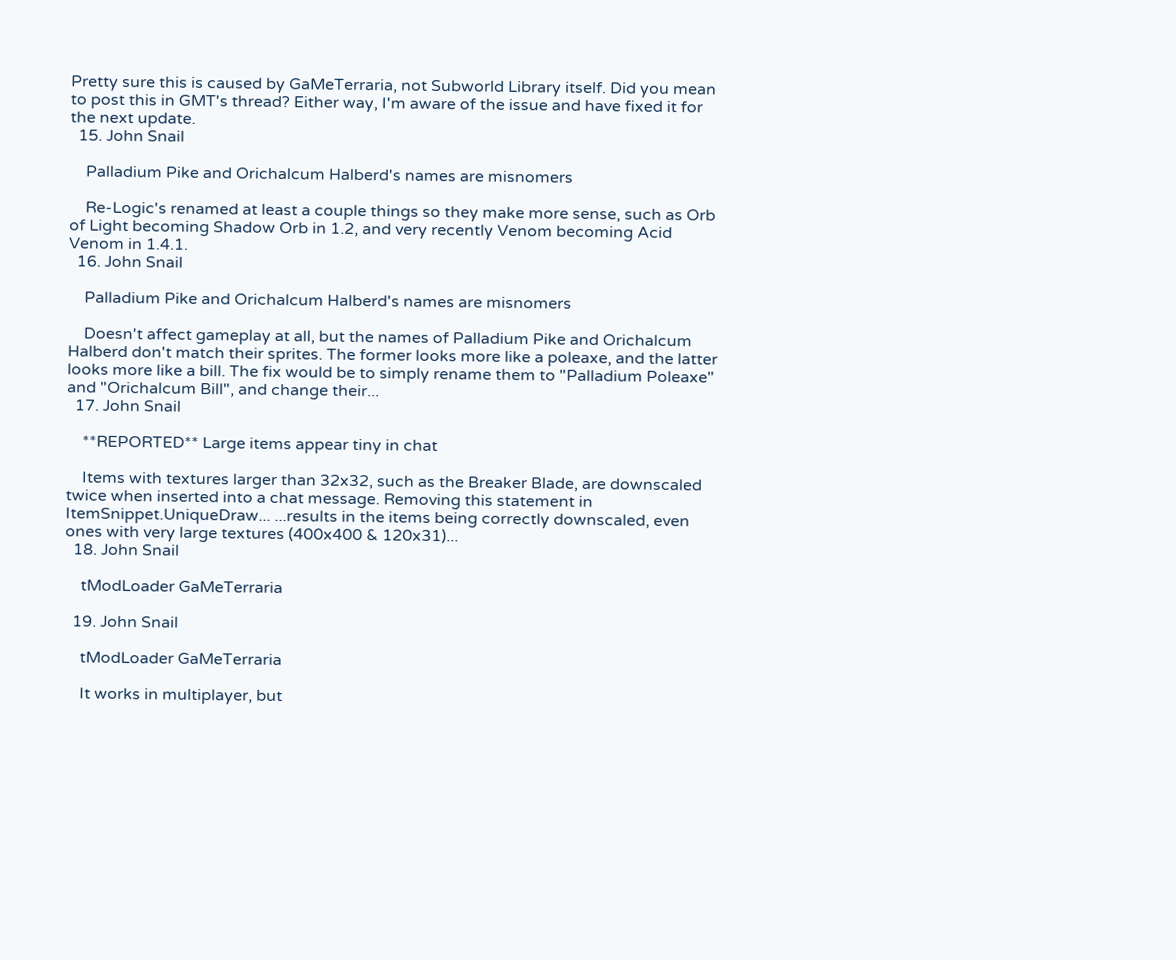Pretty sure this is caused by GaMeTerraria, not Subworld Library itself. Did you mean to post this in GMT's thread? Either way, I'm aware of the issue and have fixed it for the next update.
  15. John Snail

    Palladium Pike and Orichalcum Halberd's names are misnomers

    Re-Logic's renamed at least a couple things so they make more sense, such as Orb of Light becoming Shadow Orb in 1.2, and very recently Venom becoming Acid Venom in 1.4.1.
  16. John Snail

    Palladium Pike and Orichalcum Halberd's names are misnomers

    Doesn't affect gameplay at all, but the names of Palladium Pike and Orichalcum Halberd don't match their sprites. The former looks more like a poleaxe, and the latter looks more like a bill. The fix would be to simply rename them to "Palladium Poleaxe" and "Orichalcum Bill", and change their...
  17. John Snail

    **REPORTED** Large items appear tiny in chat

    Items with textures larger than 32x32, such as the Breaker Blade, are downscaled twice when inserted into a chat message. Removing this statement in ItemSnippet.UniqueDraw... ...results in the items being correctly downscaled, even ones with very large textures (400x400 & 120x31)...
  18. John Snail

    tModLoader GaMeTerraria

  19. John Snail

    tModLoader GaMeTerraria

    It works in multiplayer, but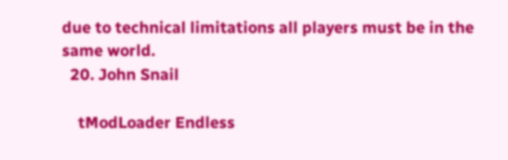due to technical limitations all players must be in the same world.
  20. John Snail

    tModLoader Endless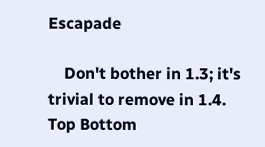Escapade

    Don't bother in 1.3; it's trivial to remove in 1.4.
Top Bottom